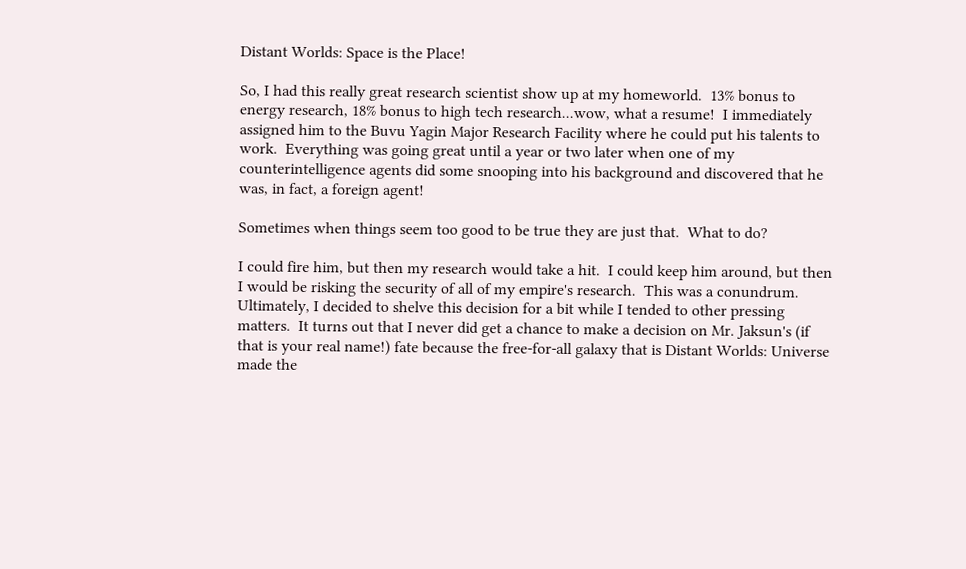Distant Worlds: Space is the Place!

So, I had this really great research scientist show up at my homeworld.  13% bonus to energy research, 18% bonus to high tech research...wow, what a resume!  I immediately assigned him to the Buvu Yagin Major Research Facility where he could put his talents to work.  Everything was going great until a year or two later when one of my counterintelligence agents did some snooping into his background and discovered that he was, in fact, a foreign agent!

Sometimes when things seem too good to be true they are just that.  What to do?

I could fire him, but then my research would take a hit.  I could keep him around, but then I would be risking the security of all of my empire's research.  This was a conundrum.  Ultimately, I decided to shelve this decision for a bit while I tended to other pressing matters.  It turns out that I never did get a chance to make a decision on Mr. Jaksun's (if that is your real name!) fate because the free-for-all galaxy that is Distant Worlds: Universe made the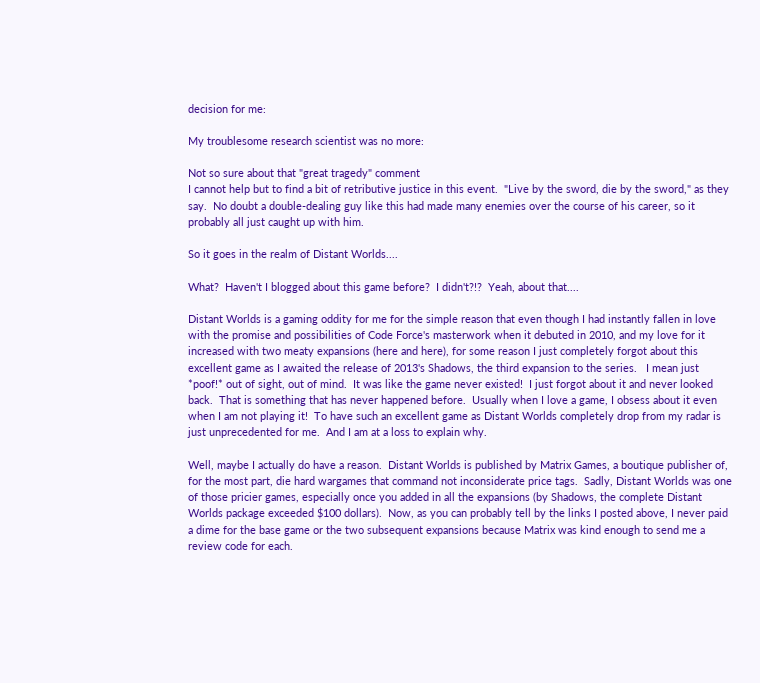decision for me:

My troublesome research scientist was no more:

Not so sure about that "great tragedy" comment
I cannot help but to find a bit of retributive justice in this event.  "Live by the sword, die by the sword," as they say.  No doubt a double-dealing guy like this had made many enemies over the course of his career, so it probably all just caught up with him.

So it goes in the realm of Distant Worlds....

What?  Haven't I blogged about this game before?  I didn't?!?  Yeah, about that....

Distant Worlds is a gaming oddity for me for the simple reason that even though I had instantly fallen in love with the promise and possibilities of Code Force's masterwork when it debuted in 2010, and my love for it increased with two meaty expansions (here and here), for some reason I just completely forgot about this excellent game as I awaited the release of 2013's Shadows, the third expansion to the series.   I mean just *poof!* out of sight, out of mind.  It was like the game never existed!  I just forgot about it and never looked back.  That is something that has never happened before.  Usually when I love a game, I obsess about it even when I am not playing it!  To have such an excellent game as Distant Worlds completely drop from my radar is just unprecedented for me.  And I am at a loss to explain why.

Well, maybe I actually do have a reason.  Distant Worlds is published by Matrix Games, a boutique publisher of, for the most part, die hard wargames that command not inconsiderate price tags.  Sadly, Distant Worlds was one of those pricier games, especially once you added in all the expansions (by Shadows, the complete Distant Worlds package exceeded $100 dollars).  Now, as you can probably tell by the links I posted above, I never paid a dime for the base game or the two subsequent expansions because Matrix was kind enough to send me a review code for each.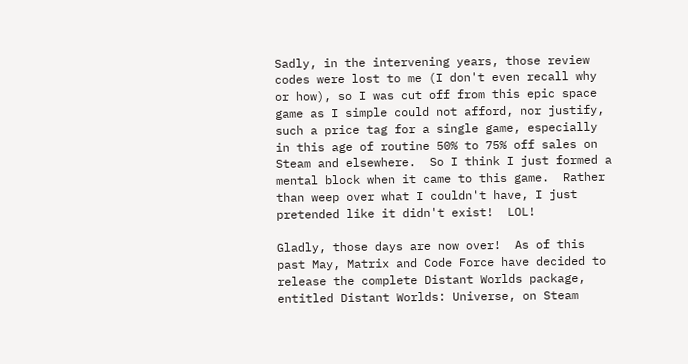Sadly, in the intervening years, those review codes were lost to me (I don't even recall why or how), so I was cut off from this epic space game as I simple could not afford, nor justify, such a price tag for a single game, especially in this age of routine 50% to 75% off sales on Steam and elsewhere.  So I think I just formed a mental block when it came to this game.  Rather than weep over what I couldn't have, I just pretended like it didn't exist!  LOL!

Gladly, those days are now over!  As of this past May, Matrix and Code Force have decided to release the complete Distant Worlds package, entitled Distant Worlds: Universe, on Steam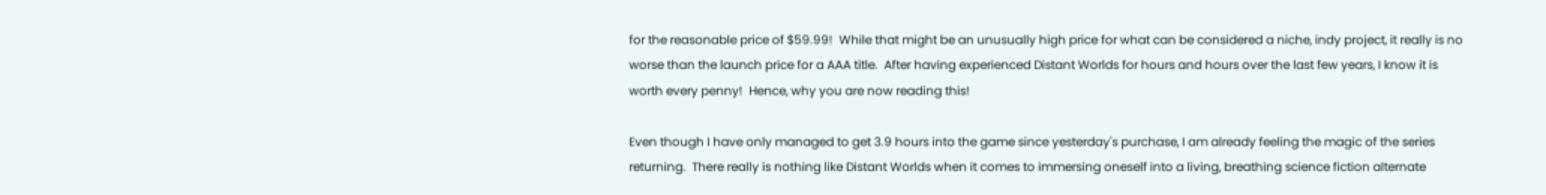for the reasonable price of $59.99!  While that might be an unusually high price for what can be considered a niche, indy project, it really is no worse than the launch price for a AAA title.  After having experienced Distant Worlds for hours and hours over the last few years, I know it is worth every penny!  Hence, why you are now reading this!

Even though I have only managed to get 3.9 hours into the game since yesterday's purchase, I am already feeling the magic of the series returning.  There really is nothing like Distant Worlds when it comes to immersing oneself into a living, breathing science fiction alternate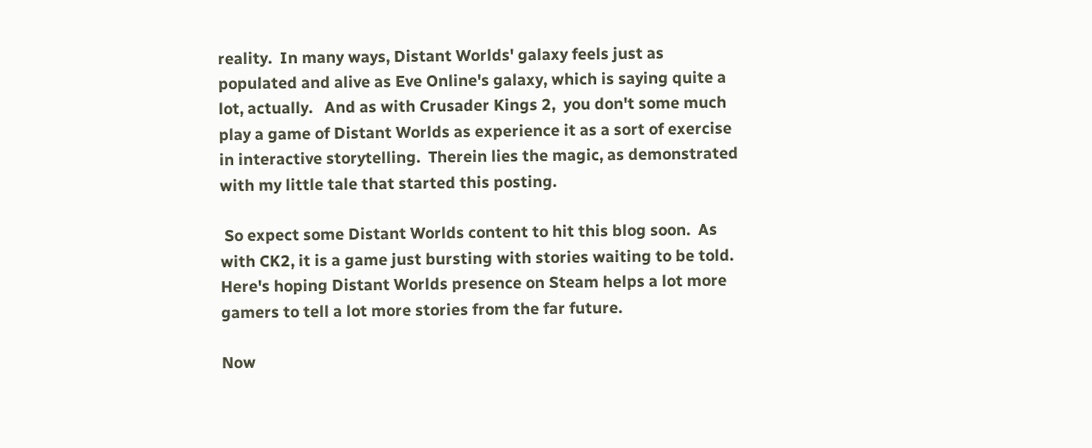reality.  In many ways, Distant Worlds' galaxy feels just as populated and alive as Eve Online's galaxy, which is saying quite a lot, actually.   And as with Crusader Kings 2,  you don't some much play a game of Distant Worlds as experience it as a sort of exercise in interactive storytelling.  Therein lies the magic, as demonstrated with my little tale that started this posting.

 So expect some Distant Worlds content to hit this blog soon.  As with CK2, it is a game just bursting with stories waiting to be told.  Here's hoping Distant Worlds presence on Steam helps a lot more gamers to tell a lot more stories from the far future.

Now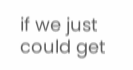if we just could get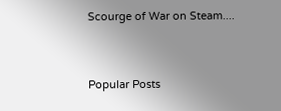Scourge of War on Steam....


Popular Posts